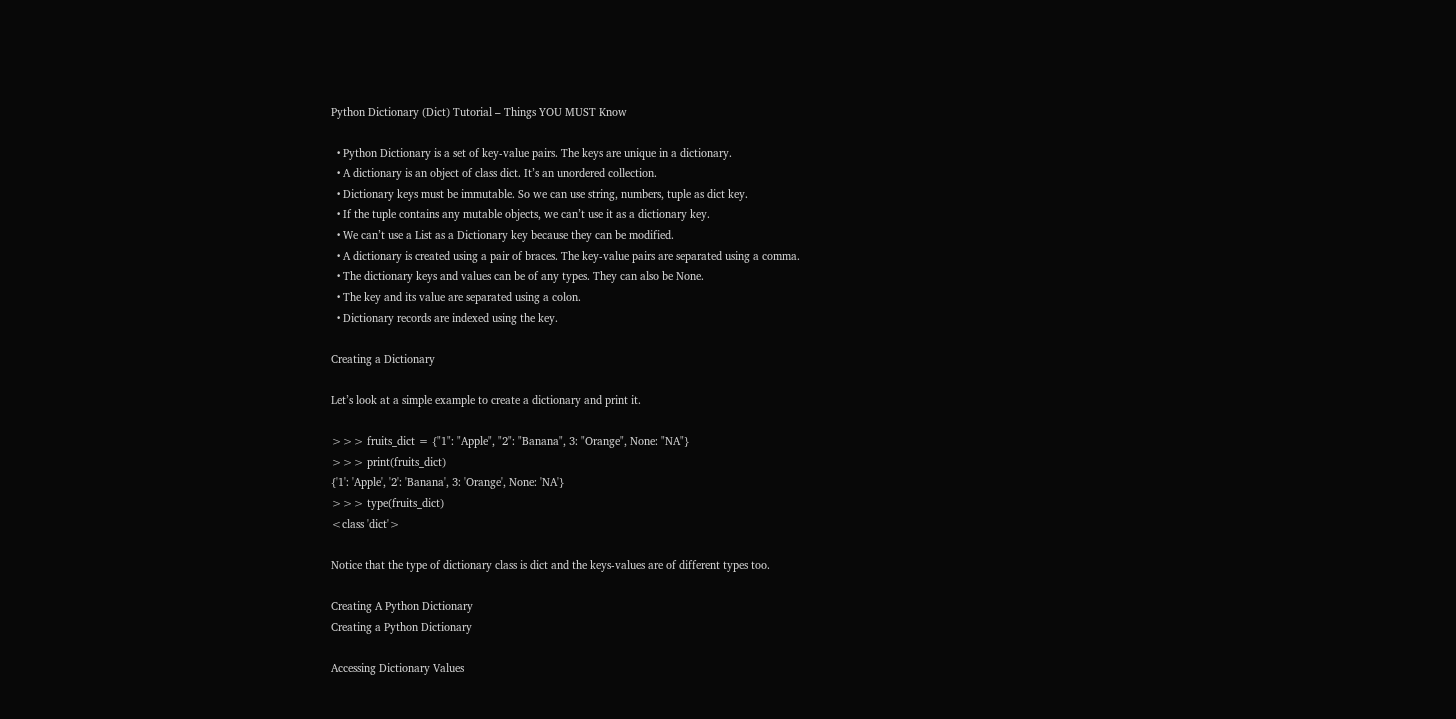Python Dictionary (Dict) Tutorial – Things YOU MUST Know

  • Python Dictionary is a set of key-value pairs. The keys are unique in a dictionary.
  • A dictionary is an object of class dict. It’s an unordered collection.
  • Dictionary keys must be immutable. So we can use string, numbers, tuple as dict key.
  • If the tuple contains any mutable objects, we can’t use it as a dictionary key.
  • We can’t use a List as a Dictionary key because they can be modified.
  • A dictionary is created using a pair of braces. The key-value pairs are separated using a comma.
  • The dictionary keys and values can be of any types. They can also be None.
  • The key and its value are separated using a colon.
  • Dictionary records are indexed using the key.

Creating a Dictionary

Let’s look at a simple example to create a dictionary and print it.

>>> fruits_dict = {"1": "Apple", "2": "Banana", 3: "Orange", None: "NA"}
>>> print(fruits_dict)
{'1': 'Apple', '2': 'Banana', 3: 'Orange', None: 'NA'}
>>> type(fruits_dict)
<class 'dict'>

Notice that the type of dictionary class is dict and the keys-values are of different types too.

Creating A Python Dictionary
Creating a Python Dictionary

Accessing Dictionary Values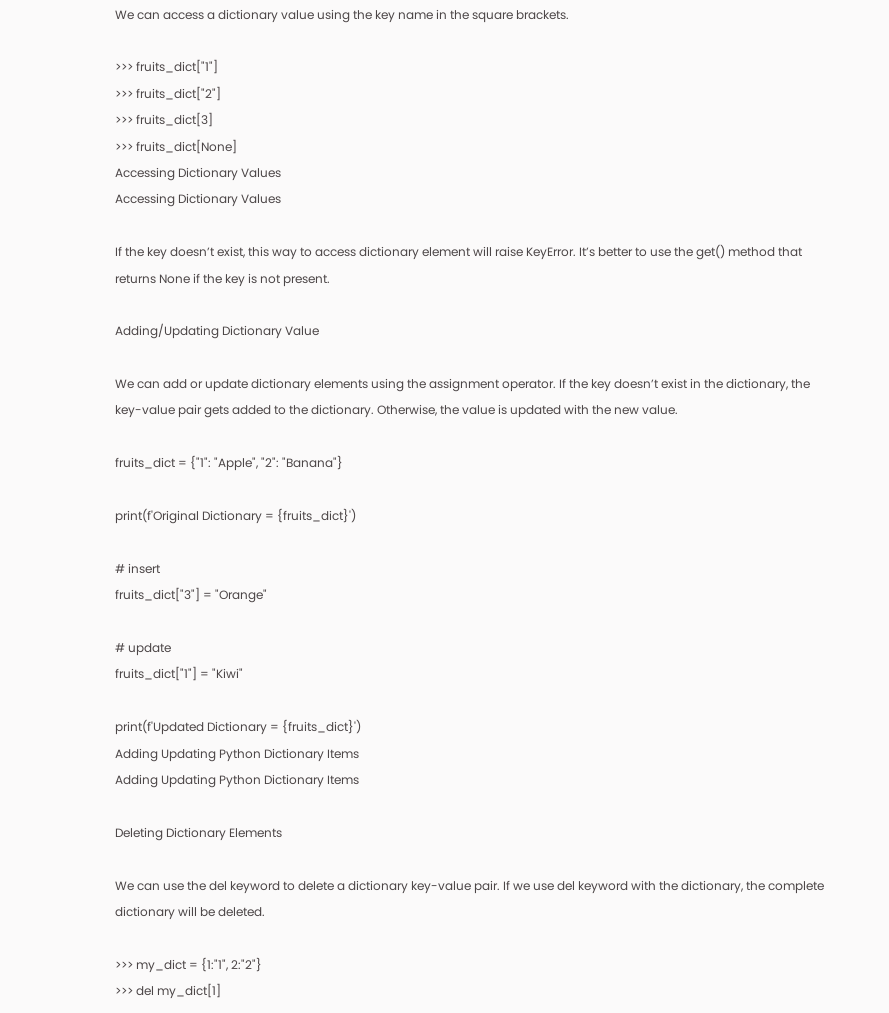We can access a dictionary value using the key name in the square brackets.

>>> fruits_dict["1"]
>>> fruits_dict["2"]
>>> fruits_dict[3]
>>> fruits_dict[None]
Accessing Dictionary Values
Accessing Dictionary Values

If the key doesn’t exist, this way to access dictionary element will raise KeyError. It’s better to use the get() method that returns None if the key is not present.

Adding/Updating Dictionary Value

We can add or update dictionary elements using the assignment operator. If the key doesn’t exist in the dictionary, the key-value pair gets added to the dictionary. Otherwise, the value is updated with the new value.

fruits_dict = {"1": "Apple", "2": "Banana"}

print(f'Original Dictionary = {fruits_dict}')

# insert
fruits_dict["3"] = "Orange"

# update
fruits_dict["1"] = "Kiwi"

print(f'Updated Dictionary = {fruits_dict}')
Adding Updating Python Dictionary Items
Adding Updating Python Dictionary Items

Deleting Dictionary Elements

We can use the del keyword to delete a dictionary key-value pair. If we use del keyword with the dictionary, the complete dictionary will be deleted.

>>> my_dict = {1:"1", 2:"2"}
>>> del my_dict[1]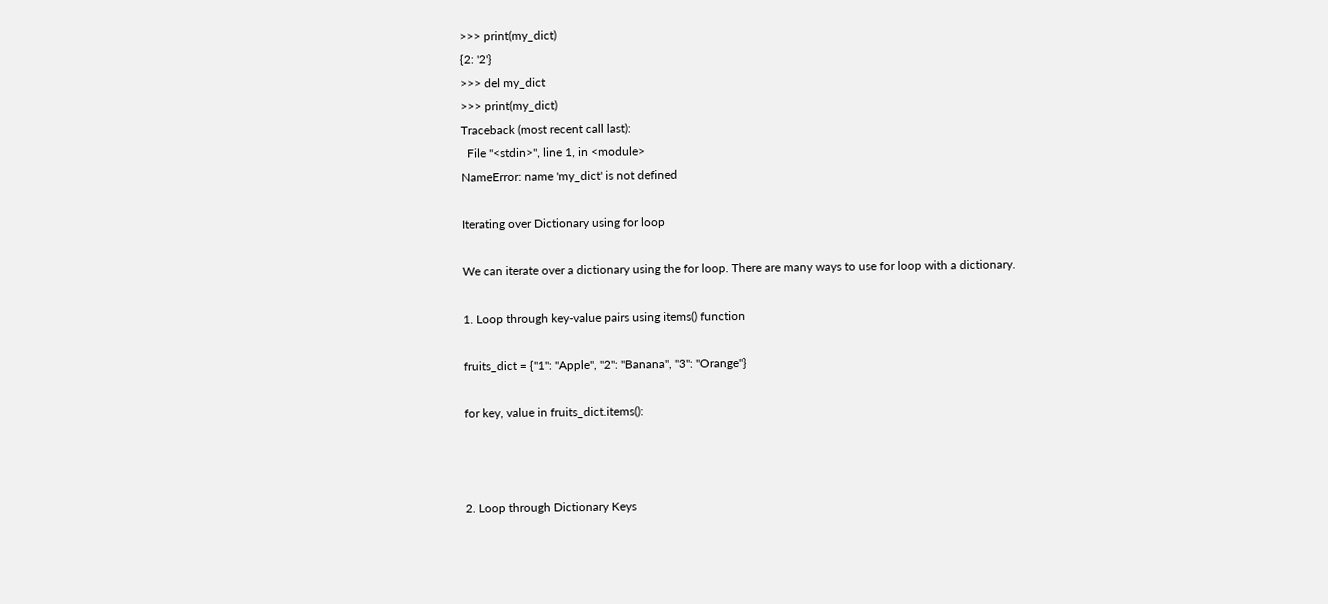>>> print(my_dict)
{2: '2'}
>>> del my_dict
>>> print(my_dict)
Traceback (most recent call last):
  File "<stdin>", line 1, in <module>
NameError: name 'my_dict' is not defined

Iterating over Dictionary using for loop

We can iterate over a dictionary using the for loop. There are many ways to use for loop with a dictionary.

1. Loop through key-value pairs using items() function

fruits_dict = {"1": "Apple", "2": "Banana", "3": "Orange"}

for key, value in fruits_dict.items():



2. Loop through Dictionary Keys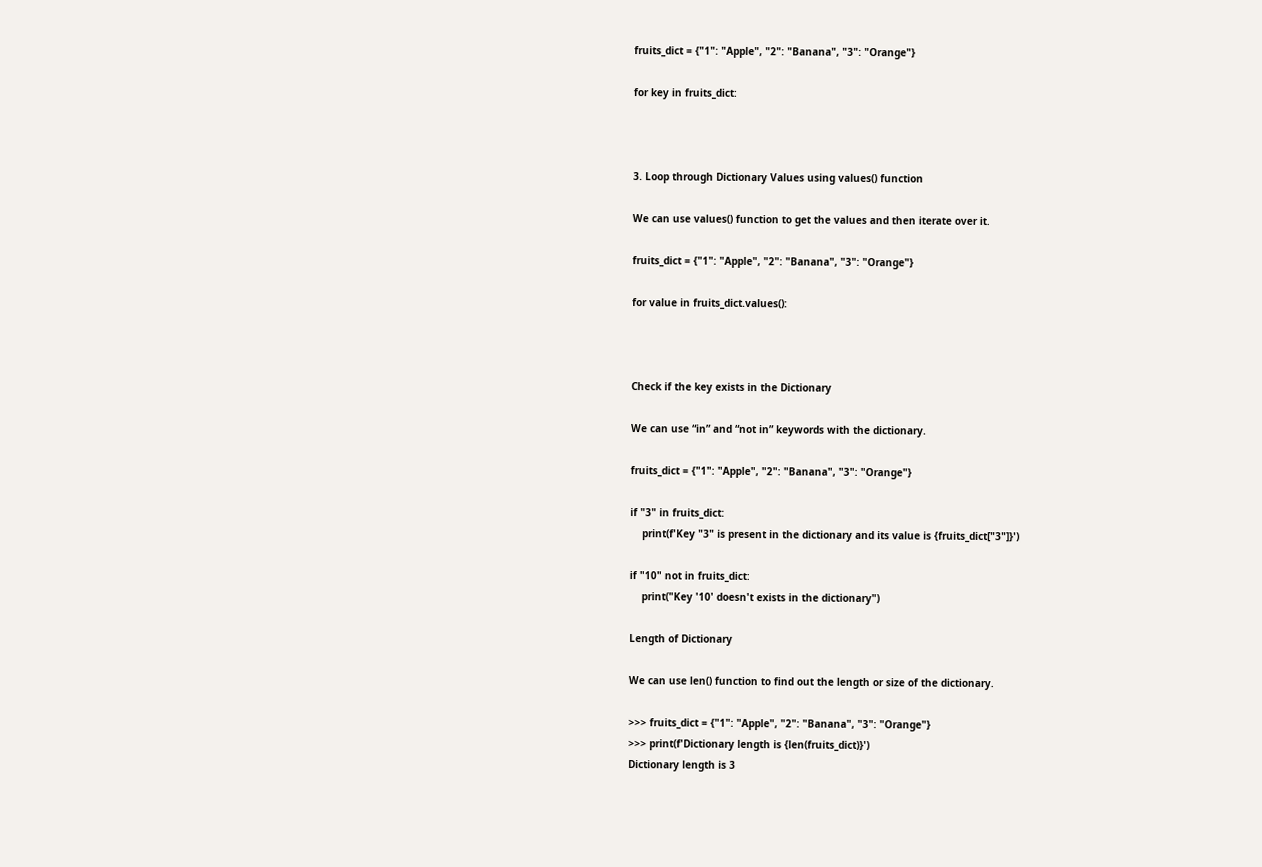fruits_dict = {"1": "Apple", "2": "Banana", "3": "Orange"}

for key in fruits_dict:



3. Loop through Dictionary Values using values() function

We can use values() function to get the values and then iterate over it.

fruits_dict = {"1": "Apple", "2": "Banana", "3": "Orange"}

for value in fruits_dict.values():



Check if the key exists in the Dictionary

We can use “in” and “not in” keywords with the dictionary.

fruits_dict = {"1": "Apple", "2": "Banana", "3": "Orange"}

if "3" in fruits_dict:
    print(f'Key "3" is present in the dictionary and its value is {fruits_dict["3"]}')

if "10" not in fruits_dict:
    print("Key '10' doesn't exists in the dictionary")

Length of Dictionary

We can use len() function to find out the length or size of the dictionary.

>>> fruits_dict = {"1": "Apple", "2": "Banana", "3": "Orange"}
>>> print(f'Dictionary length is {len(fruits_dict)}')
Dictionary length is 3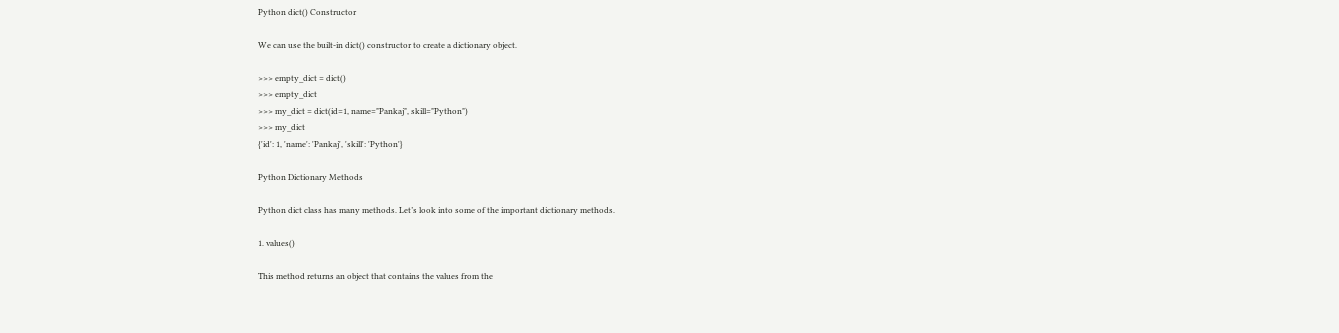Python dict() Constructor

We can use the built-in dict() constructor to create a dictionary object.

>>> empty_dict = dict()
>>> empty_dict
>>> my_dict = dict(id=1, name="Pankaj", skill="Python")
>>> my_dict
{'id': 1, 'name': 'Pankaj', 'skill': 'Python'}

Python Dictionary Methods

Python dict class has many methods. Let’s look into some of the important dictionary methods.

1. values()

This method returns an object that contains the values from the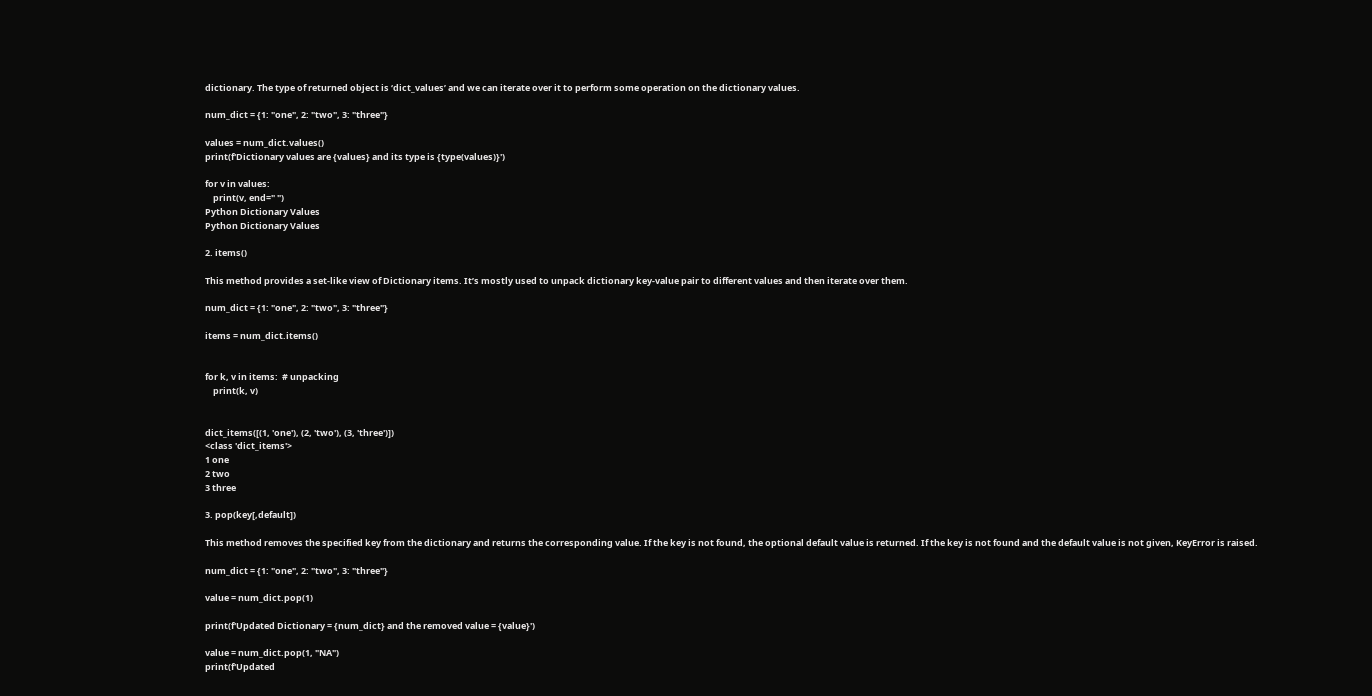dictionary. The type of returned object is ‘dict_values’ and we can iterate over it to perform some operation on the dictionary values.

num_dict = {1: "one", 2: "two", 3: "three"}

values = num_dict.values()
print(f'Dictionary values are {values} and its type is {type(values)}')

for v in values:
    print(v, end=" ")
Python Dictionary Values
Python Dictionary Values

2. items()

This method provides a set-like view of Dictionary items. It’s mostly used to unpack dictionary key-value pair to different values and then iterate over them.

num_dict = {1: "one", 2: "two", 3: "three"}

items = num_dict.items()


for k, v in items:  # unpacking
    print(k, v)


dict_items([(1, 'one'), (2, 'two'), (3, 'three')])
<class 'dict_items'>
1 one
2 two
3 three

3. pop(key[,default])

This method removes the specified key from the dictionary and returns the corresponding value. If the key is not found, the optional default value is returned. If the key is not found and the default value is not given, KeyError is raised.

num_dict = {1: "one", 2: "two", 3: "three"}

value = num_dict.pop(1)

print(f'Updated Dictionary = {num_dict} and the removed value = {value}')

value = num_dict.pop(1, "NA")
print(f'Updated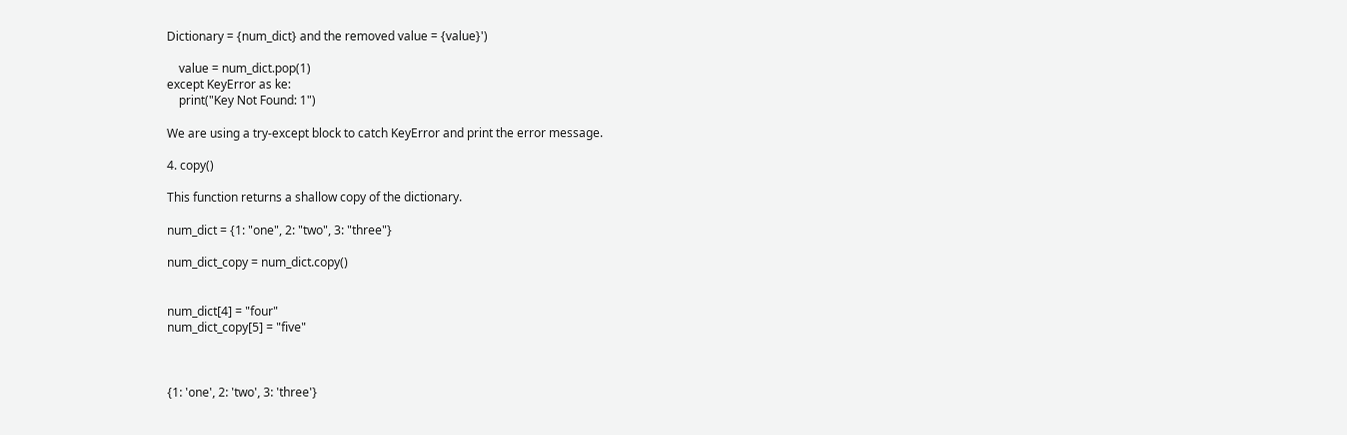Dictionary = {num_dict} and the removed value = {value}')

    value = num_dict.pop(1)
except KeyError as ke:
    print("Key Not Found: 1")

We are using a try-except block to catch KeyError and print the error message.

4. copy()

This function returns a shallow copy of the dictionary.

num_dict = {1: "one", 2: "two", 3: "three"}

num_dict_copy = num_dict.copy()


num_dict[4] = "four"
num_dict_copy[5] = "five"



{1: 'one', 2: 'two', 3: 'three'}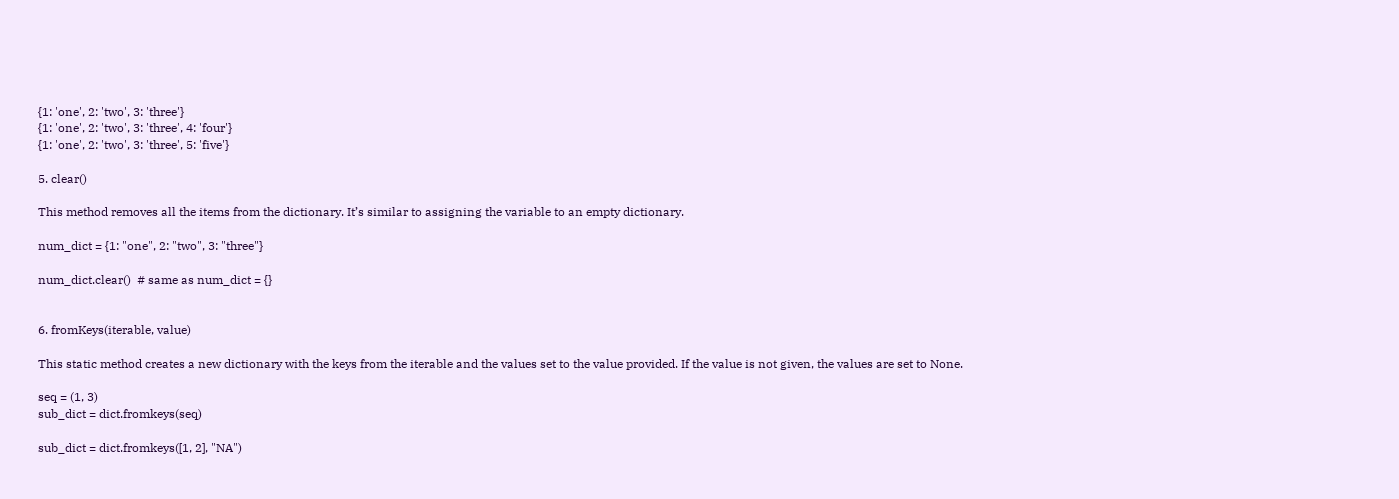{1: 'one', 2: 'two', 3: 'three'}
{1: 'one', 2: 'two', 3: 'three', 4: 'four'}
{1: 'one', 2: 'two', 3: 'three', 5: 'five'}

5. clear()

This method removes all the items from the dictionary. It’s similar to assigning the variable to an empty dictionary.

num_dict = {1: "one", 2: "two", 3: "three"}

num_dict.clear()  # same as num_dict = {}


6. fromKeys(iterable, value)

This static method creates a new dictionary with the keys from the iterable and the values set to the value provided. If the value is not given, the values are set to None.

seq = (1, 3)
sub_dict = dict.fromkeys(seq)

sub_dict = dict.fromkeys([1, 2], "NA")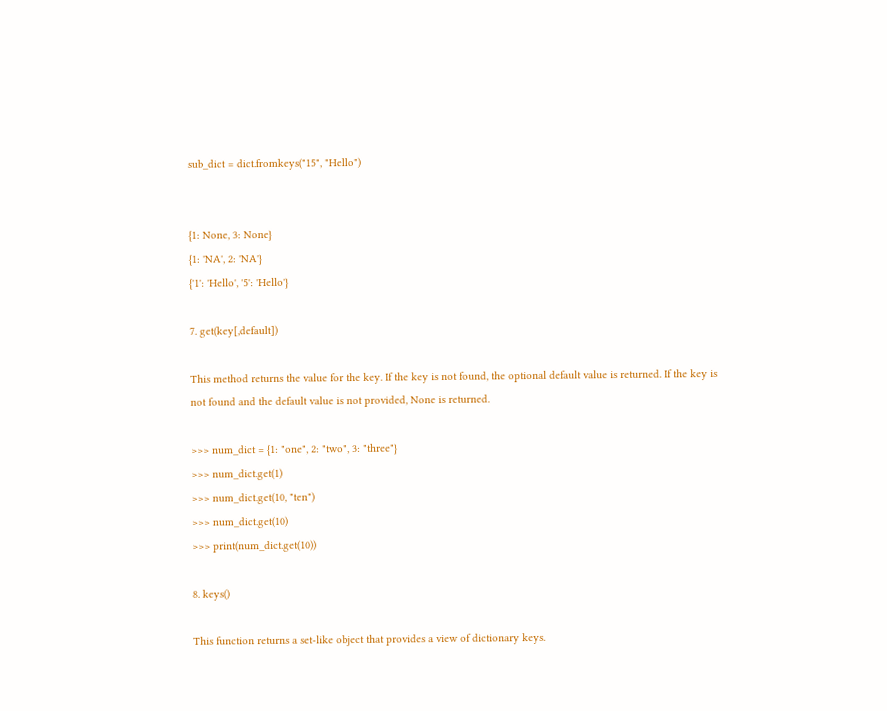sub_dict = dict.fromkeys("15", "Hello")


{1: None, 3: None}
{1: 'NA', 2: 'NA'}
{'1': 'Hello', '5': 'Hello'}

7. get(key[,default])

This method returns the value for the key. If the key is not found, the optional default value is returned. If the key is not found and the default value is not provided, None is returned.

>>> num_dict = {1: "one", 2: "two", 3: "three"}
>>> num_dict.get(1)
>>> num_dict.get(10, "ten")
>>> num_dict.get(10)
>>> print(num_dict.get(10))

8. keys()

This function returns a set-like object that provides a view of dictionary keys.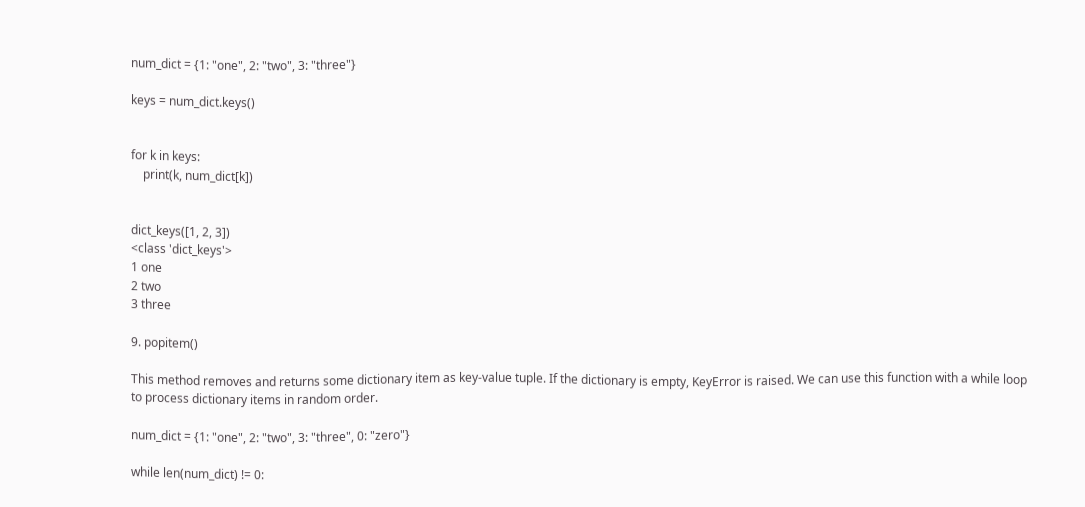num_dict = {1: "one", 2: "two", 3: "three"}

keys = num_dict.keys()


for k in keys:
    print(k, num_dict[k])


dict_keys([1, 2, 3])
<class 'dict_keys'>
1 one
2 two
3 three

9. popitem()

This method removes and returns some dictionary item as key-value tuple. If the dictionary is empty, KeyError is raised. We can use this function with a while loop to process dictionary items in random order.

num_dict = {1: "one", 2: "two", 3: "three", 0: "zero"}

while len(num_dict) != 0: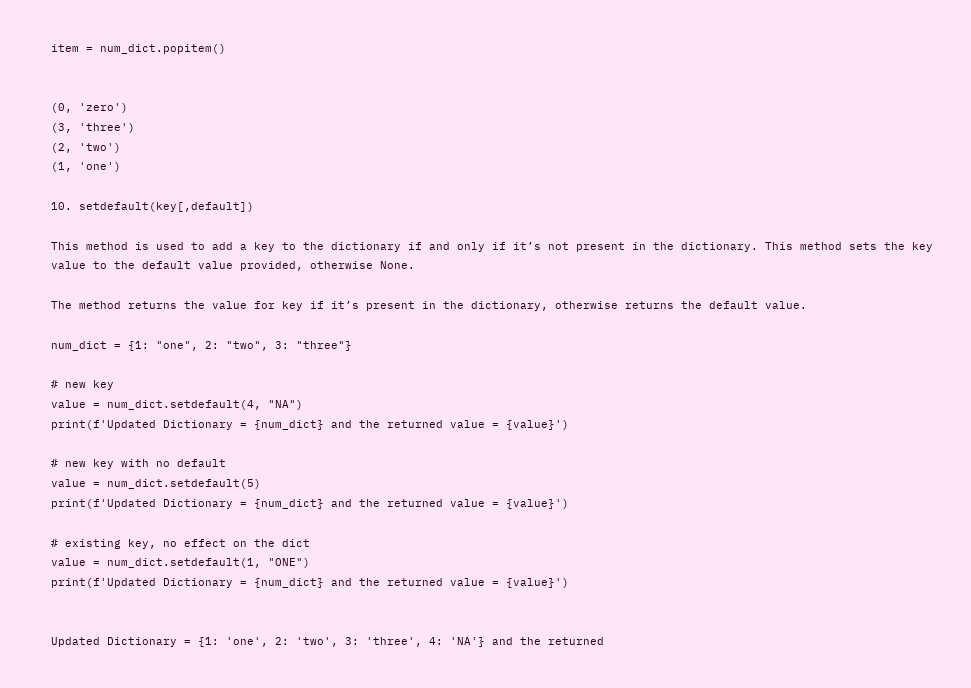item = num_dict.popitem()


(0, 'zero')
(3, 'three')
(2, 'two')
(1, 'one')

10. setdefault(key[,default])

This method is used to add a key to the dictionary if and only if it’s not present in the dictionary. This method sets the key value to the default value provided, otherwise None.

The method returns the value for key if it’s present in the dictionary, otherwise returns the default value.

num_dict = {1: "one", 2: "two", 3: "three"}

# new key
value = num_dict.setdefault(4, "NA")
print(f'Updated Dictionary = {num_dict} and the returned value = {value}')

# new key with no default
value = num_dict.setdefault(5)
print(f'Updated Dictionary = {num_dict} and the returned value = {value}')

# existing key, no effect on the dict
value = num_dict.setdefault(1, "ONE")
print(f'Updated Dictionary = {num_dict} and the returned value = {value}')


Updated Dictionary = {1: 'one', 2: 'two', 3: 'three', 4: 'NA'} and the returned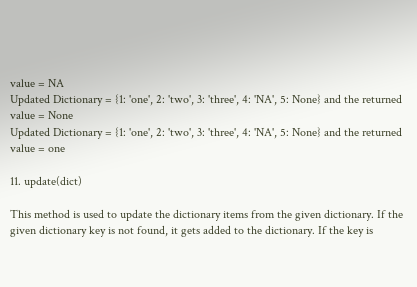value = NA
Updated Dictionary = {1: 'one', 2: 'two', 3: 'three', 4: 'NA', 5: None} and the returned value = None
Updated Dictionary = {1: 'one', 2: 'two', 3: 'three', 4: 'NA', 5: None} and the returned value = one

11. update(dict)

This method is used to update the dictionary items from the given dictionary. If the given dictionary key is not found, it gets added to the dictionary. If the key is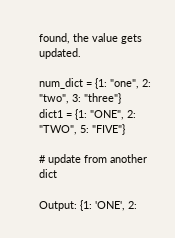found, the value gets updated.

num_dict = {1: "one", 2: "two", 3: "three"}
dict1 = {1: "ONE", 2: "TWO", 5: "FIVE"}

# update from another dict

Output: {1: 'ONE', 2: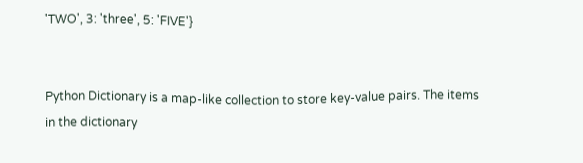'TWO', 3: 'three', 5: 'FIVE'}


Python Dictionary is a map-like collection to store key-value pairs. The items in the dictionary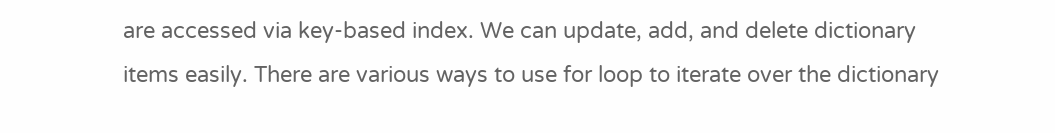are accessed via key-based index. We can update, add, and delete dictionary items easily. There are various ways to use for loop to iterate over the dictionary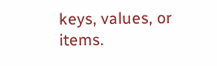keys, values, or items.